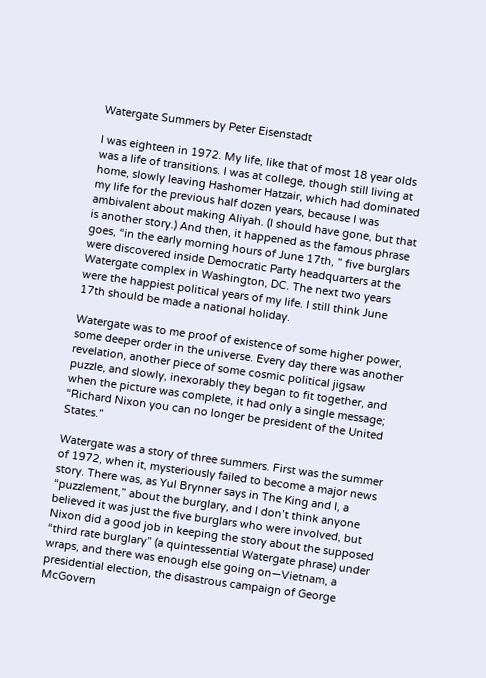Watergate Summers by Peter Eisenstadt

I was eighteen in 1972. My life, like that of most 18 year olds was a life of transitions. I was at college, though still living at home, slowly leaving Hashomer Hatzair, which had dominated my life for the previous half dozen years, because I was ambivalent about making Aliyah. (I should have gone, but that is another story.) And then, it happened as the famous phrase goes, “in the early morning hours of June 17th, ” five burglars were discovered inside Democratic Party headquarters at the Watergate complex in Washington, DC. The next two years were the happiest political years of my life. I still think June 17th should be made a national holiday.

Watergate was to me proof of existence of some higher power, some deeper order in the universe. Every day there was another revelation, another piece of some cosmic political jigsaw puzzle, and slowly, inexorably they began to fit together, and when the picture was complete, it had only a single message; “Richard Nixon you can no longer be president of the United States.”

Watergate was a story of three summers. First was the summer of 1972, when it, mysteriously failed to become a major news story. There was, as Yul Brynner says in The King and I, a “puzzlement,” about the burglary, and I don’t think anyone believed it was just the five burglars who were involved, but Nixon did a good job in keeping the story about the supposed “third rate burglary” (a quintessential Watergate phrase) under wraps, and there was enough else going on—Vietnam, a presidential election, the disastrous campaign of George McGovern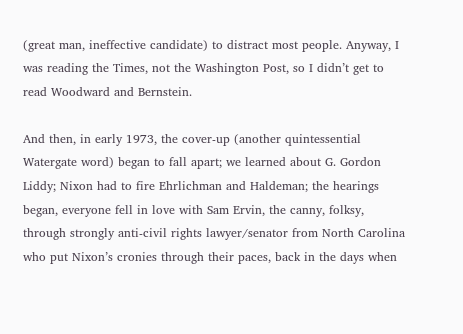(great man, ineffective candidate) to distract most people. Anyway, I was reading the Times, not the Washington Post, so I didn’t get to read Woodward and Bernstein.

And then, in early 1973, the cover-up (another quintessential Watergate word) began to fall apart; we learned about G. Gordon Liddy; Nixon had to fire Ehrlichman and Haldeman; the hearings began, everyone fell in love with Sam Ervin, the canny, folksy, through strongly anti-civil rights lawyer/senator from North Carolina who put Nixon’s cronies through their paces, back in the days when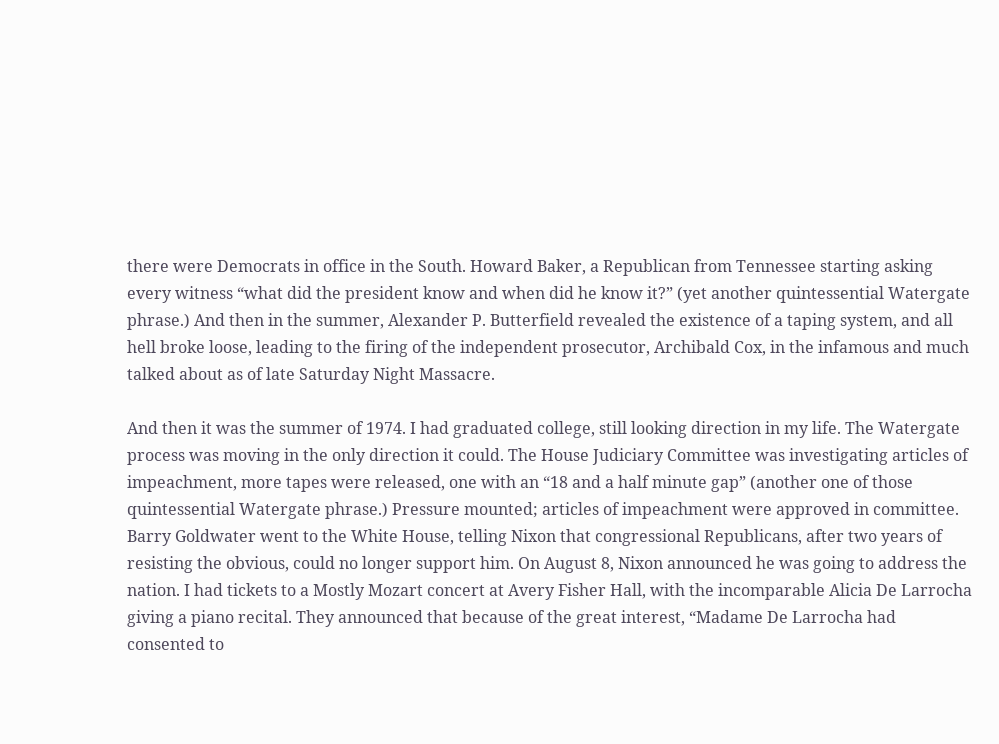there were Democrats in office in the South. Howard Baker, a Republican from Tennessee starting asking every witness “what did the president know and when did he know it?” (yet another quintessential Watergate phrase.) And then in the summer, Alexander P. Butterfield revealed the existence of a taping system, and all hell broke loose, leading to the firing of the independent prosecutor, Archibald Cox, in the infamous and much talked about as of late Saturday Night Massacre.

And then it was the summer of 1974. I had graduated college, still looking direction in my life. The Watergate process was moving in the only direction it could. The House Judiciary Committee was investigating articles of impeachment, more tapes were released, one with an “18 and a half minute gap” (another one of those quintessential Watergate phrase.) Pressure mounted; articles of impeachment were approved in committee. Barry Goldwater went to the White House, telling Nixon that congressional Republicans, after two years of resisting the obvious, could no longer support him. On August 8, Nixon announced he was going to address the nation. I had tickets to a Mostly Mozart concert at Avery Fisher Hall, with the incomparable Alicia De Larrocha giving a piano recital. They announced that because of the great interest, “Madame De Larrocha had consented to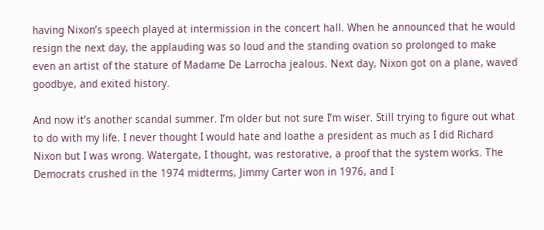having Nixon’s speech played at intermission in the concert hall. When he announced that he would resign the next day, the applauding was so loud and the standing ovation so prolonged to make even an artist of the stature of Madame De Larrocha jealous. Next day, Nixon got on a plane, waved goodbye, and exited history.

And now it’s another scandal summer. I’m older but not sure I’m wiser. Still trying to figure out what to do with my life. I never thought I would hate and loathe a president as much as I did Richard Nixon but I was wrong. Watergate, I thought, was restorative, a proof that the system works. The Democrats crushed in the 1974 midterms, Jimmy Carter won in 1976, and I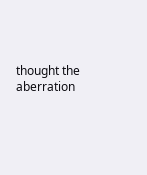thought the aberration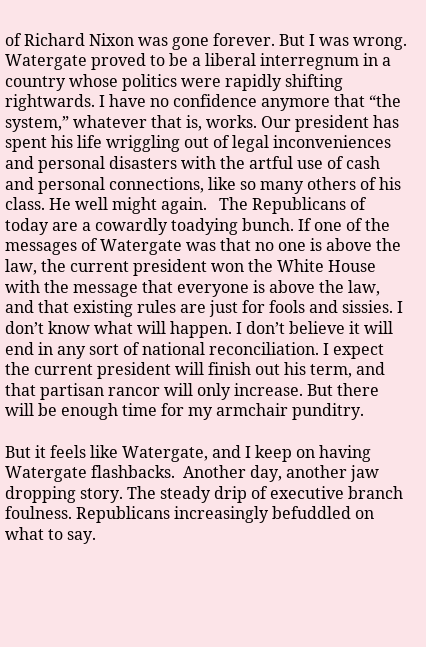of Richard Nixon was gone forever. But I was wrong. Watergate proved to be a liberal interregnum in a country whose politics were rapidly shifting rightwards. I have no confidence anymore that “the system,” whatever that is, works. Our president has spent his life wriggling out of legal inconveniences and personal disasters with the artful use of cash and personal connections, like so many others of his class. He well might again.   The Republicans of today are a cowardly toadying bunch. If one of the messages of Watergate was that no one is above the law, the current president won the White House with the message that everyone is above the law, and that existing rules are just for fools and sissies. I don’t know what will happen. I don’t believe it will end in any sort of national reconciliation. I expect the current president will finish out his term, and that partisan rancor will only increase. But there will be enough time for my armchair punditry.

But it feels like Watergate, and I keep on having Watergate flashbacks.  Another day, another jaw dropping story. The steady drip of executive branch foulness. Republicans increasingly befuddled on what to say.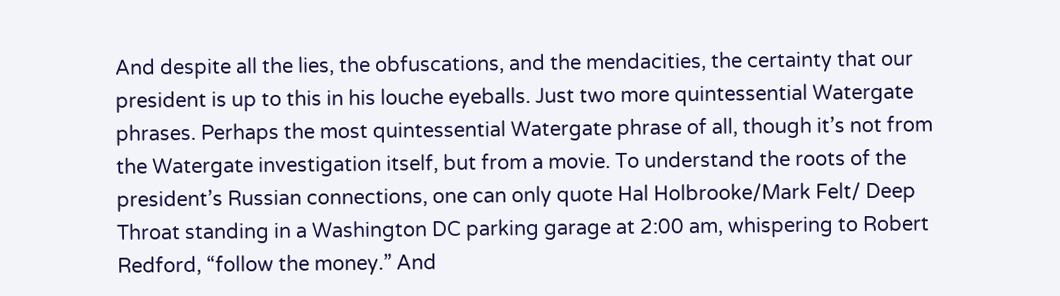And despite all the lies, the obfuscations, and the mendacities, the certainty that our president is up to this in his louche eyeballs. Just two more quintessential Watergate phrases. Perhaps the most quintessential Watergate phrase of all, though it’s not from the Watergate investigation itself, but from a movie. To understand the roots of the president’s Russian connections, one can only quote Hal Holbrooke/Mark Felt/ Deep Throat standing in a Washington DC parking garage at 2:00 am, whispering to Robert Redford, “follow the money.” And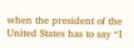when the president of the United States has to say “I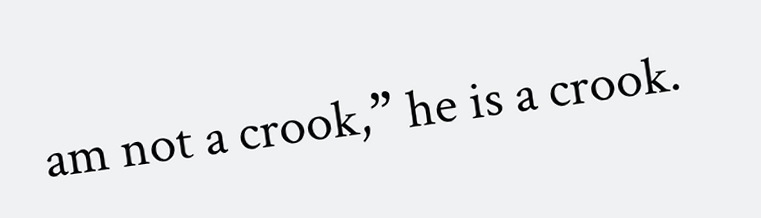am not a crook,” he is a crook.